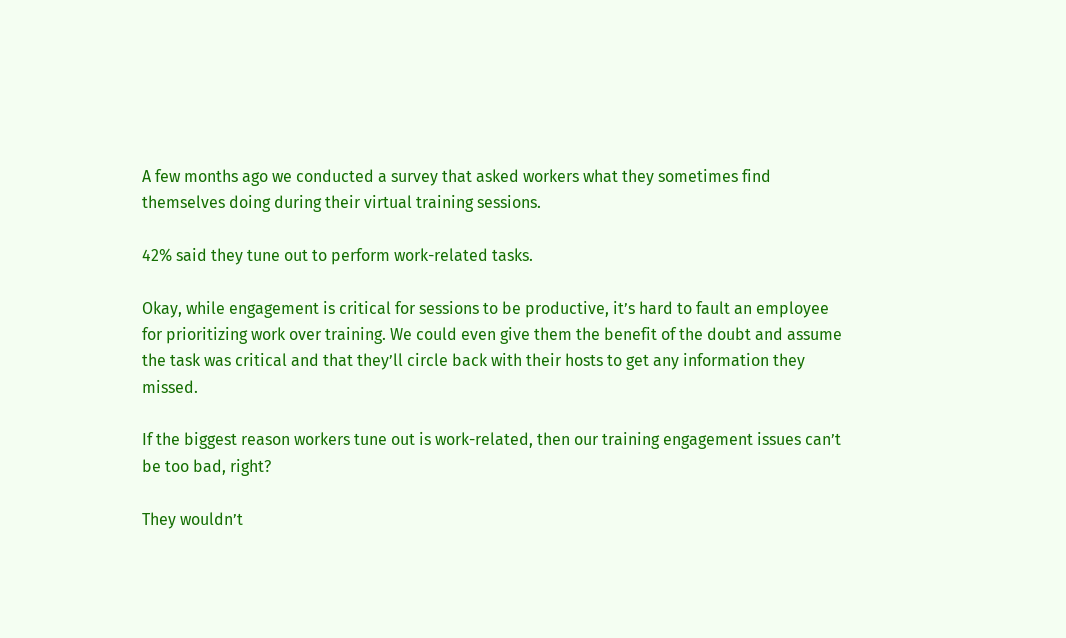A few months ago we conducted a survey that asked workers what they sometimes find themselves doing during their virtual training sessions.

42% said they tune out to perform work-related tasks.

Okay, while engagement is critical for sessions to be productive, it’s hard to fault an employee for prioritizing work over training. We could even give them the benefit of the doubt and assume the task was critical and that they’ll circle back with their hosts to get any information they missed.

If the biggest reason workers tune out is work-related, then our training engagement issues can’t be too bad, right?

They wouldn’t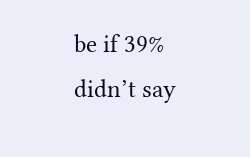be if 39% didn’t say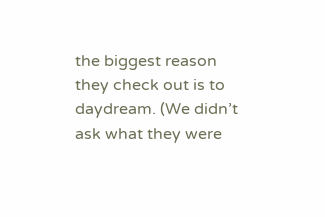the biggest reason they check out is to daydream. (We didn’t ask what they were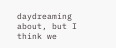daydreaming about, but I think we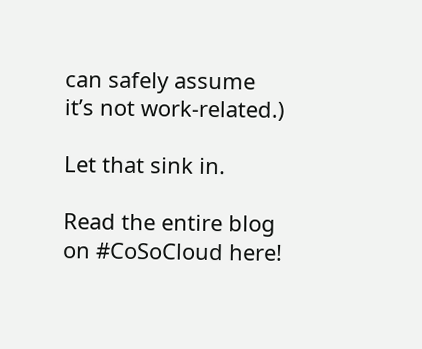can safely assume it’s not work-related.)

Let that sink in.

Read the entire blog on #CoSoCloud here!